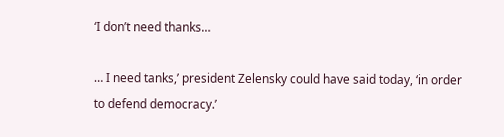‘I don’t need thanks…

… I need tanks,’ president Zelensky could have said today, ‘in order to defend democracy.’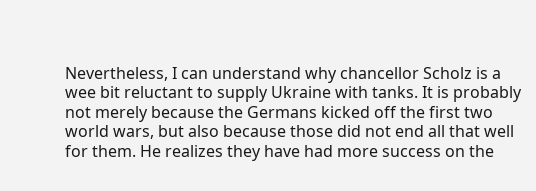Nevertheless, I can understand why chancellor Scholz is a wee bit reluctant to supply Ukraine with tanks. It is probably not merely because the Germans kicked off the first two world wars, but also because those did not end all that well for them. He realizes they have had more success on the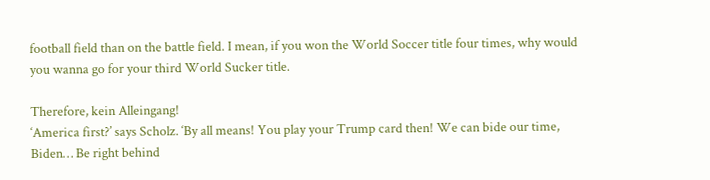football field than on the battle field. I mean, if you won the World Soccer title four times, why would you wanna go for your third World Sucker title.

Therefore, kein Alleingang!
‘America first?’ says Scholz. ‘By all means! You play your Trump card then! We can bide our time, Biden… Be right behind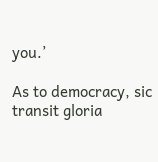you.’

As to democracy, sic transit gloria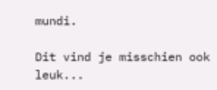mundi.

Dit vind je misschien ook leuk...